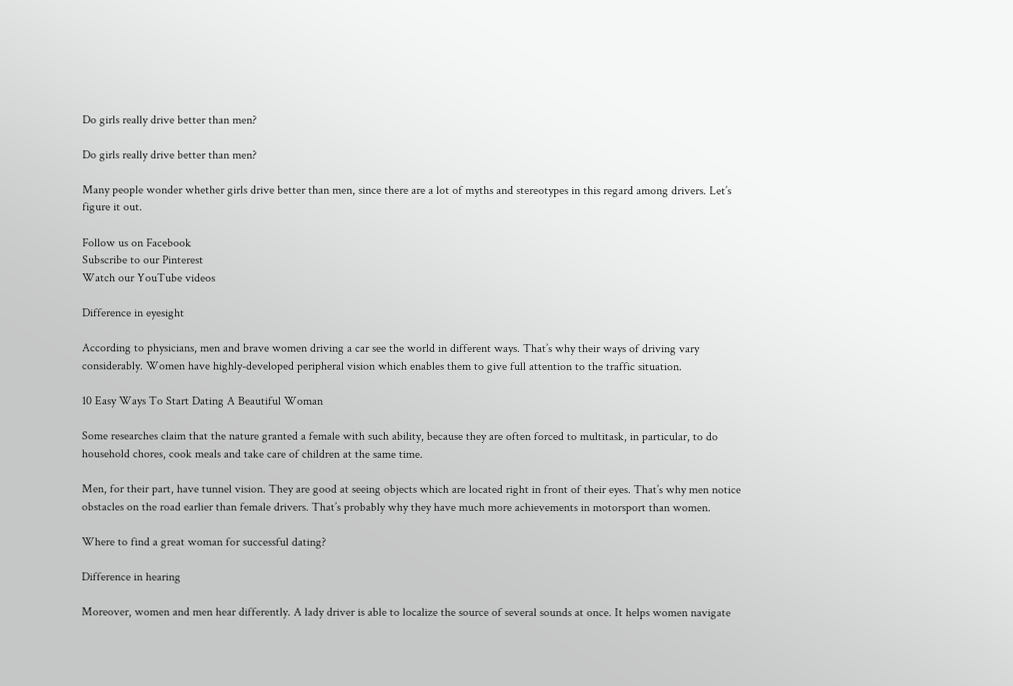Do girls really drive better than men?

Do girls really drive better than men?

Many people wonder whether girls drive better than men, since there are a lot of myths and stereotypes in this regard among drivers. Let’s figure it out.

Follow us on Facebook
Subscribe to our Pinterest
Watch our YouTube videos

Difference in eyesight

According to physicians, men and brave women driving a car see the world in different ways. That’s why their ways of driving vary considerably. Women have highly-developed peripheral vision which enables them to give full attention to the traffic situation.

10 Easy Ways To Start Dating A Beautiful Woman

Some researches claim that the nature granted a female with such ability, because they are often forced to multitask, in particular, to do household chores, cook meals and take care of children at the same time.

Men, for their part, have tunnel vision. They are good at seeing objects which are located right in front of their eyes. That’s why men notice obstacles on the road earlier than female drivers. That’s probably why they have much more achievements in motorsport than women.

Where to find a great woman for successful dating?

Difference in hearing

Moreover, women and men hear differently. A lady driver is able to localize the source of several sounds at once. It helps women navigate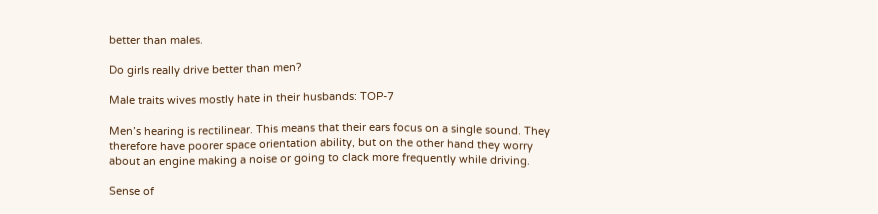better than males.

Do girls really drive better than men?

Male traits wives mostly hate in their husbands: TOP-7

Men’s hearing is rectilinear. This means that their ears focus on a single sound. They therefore have poorer space orientation ability, but on the other hand they worry about an engine making a noise or going to clack more frequently while driving.

Sense of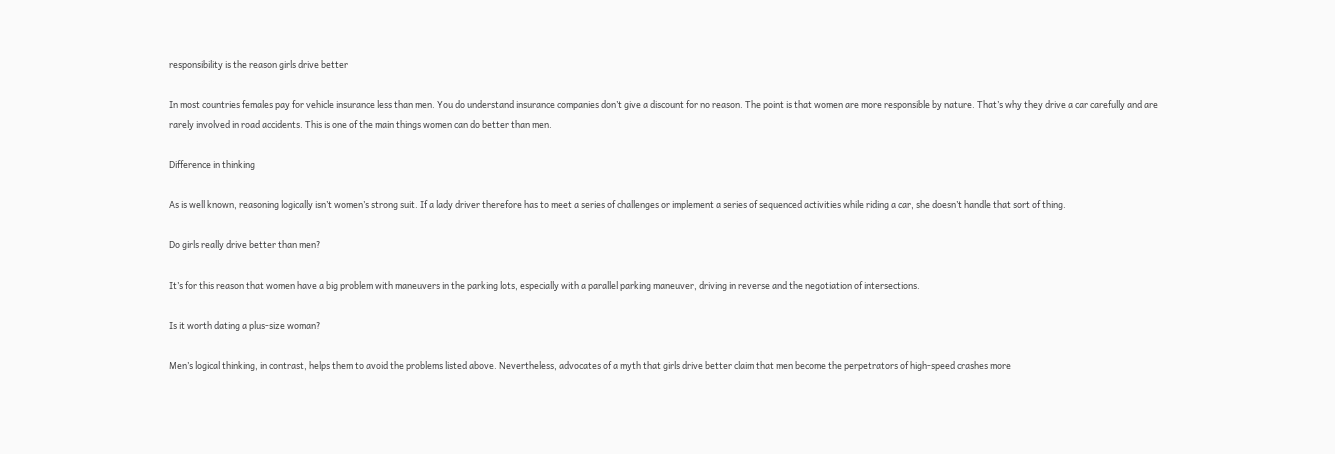responsibility is the reason girls drive better

In most countries females pay for vehicle insurance less than men. You do understand insurance companies don’t give a discount for no reason. The point is that women are more responsible by nature. That’s why they drive a car carefully and are rarely involved in road accidents. This is one of the main things women can do better than men.

Difference in thinking

As is well known, reasoning logically isn’t women’s strong suit. If a lady driver therefore has to meet a series of challenges or implement a series of sequenced activities while riding a car, she doesn’t handle that sort of thing.

Do girls really drive better than men?

It’s for this reason that women have a big problem with maneuvers in the parking lots, especially with a parallel parking maneuver, driving in reverse and the negotiation of intersections.

Is it worth dating a plus-size woman?

Men’s logical thinking, in contrast, helps them to avoid the problems listed above. Nevertheless, advocates of a myth that girls drive better claim that men become the perpetrators of high-speed crashes more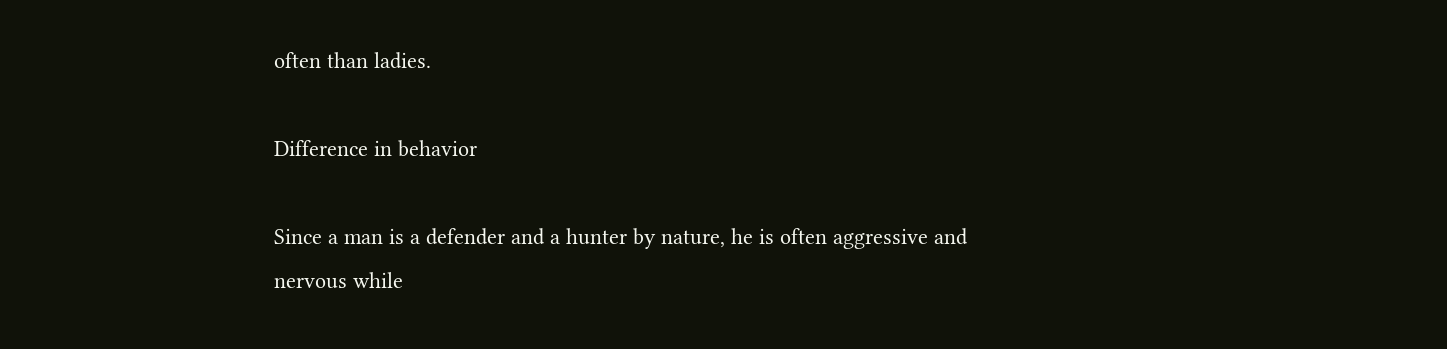often than ladies.

Difference in behavior

Since a man is a defender and a hunter by nature, he is often aggressive and nervous while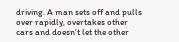driving. A man sets off and pulls over rapidly, overtakes other cars and doesn’t let the other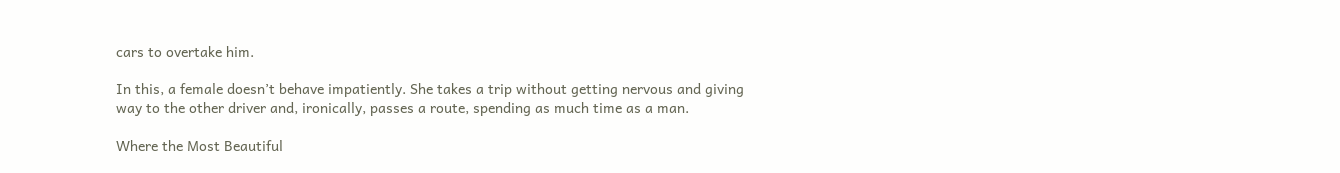cars to overtake him.

In this, a female doesn’t behave impatiently. She takes a trip without getting nervous and giving way to the other driver and, ironically, passes a route, spending as much time as a man.

Where the Most Beautiful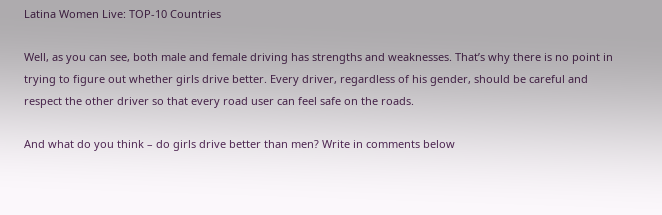Latina Women Live: TOP-10 Countries

Well, as you can see, both male and female driving has strengths and weaknesses. That’s why there is no point in trying to figure out whether girls drive better. Every driver, regardless of his gender, should be careful and respect the other driver so that every road user can feel safe on the roads.

And what do you think – do girls drive better than men? Write in comments below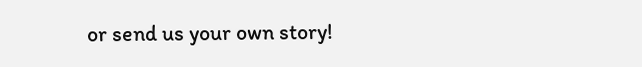or send us your own story!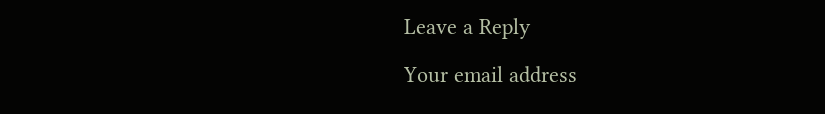Leave a Reply

Your email address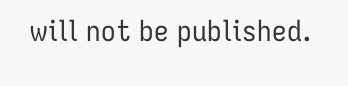will not be published.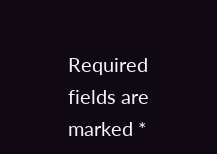Required fields are marked *